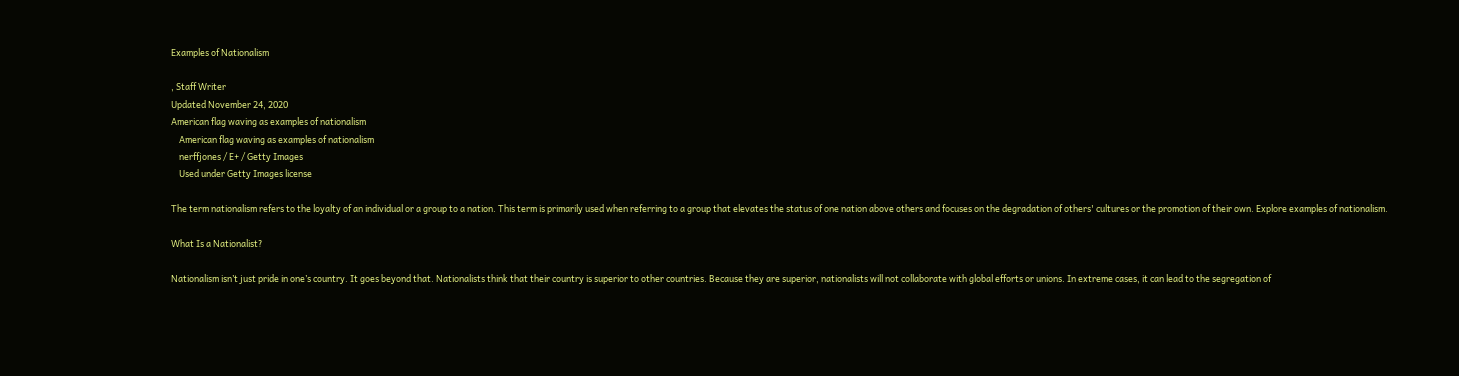Examples of Nationalism

, Staff Writer
Updated November 24, 2020
American flag waving as examples of nationalism
    American flag waving as examples of nationalism
    nerffjones / E+ / Getty Images
    Used under Getty Images license

The term nationalism refers to the loyalty of an individual or a group to a nation. This term is primarily used when referring to a group that elevates the status of one nation above others and focuses on the degradation of others' cultures or the promotion of their own. Explore examples of nationalism.

What Is a Nationalist?

Nationalism isn’t just pride in one’s country. It goes beyond that. Nationalists think that their country is superior to other countries. Because they are superior, nationalists will not collaborate with global efforts or unions. In extreme cases, it can lead to the segregation of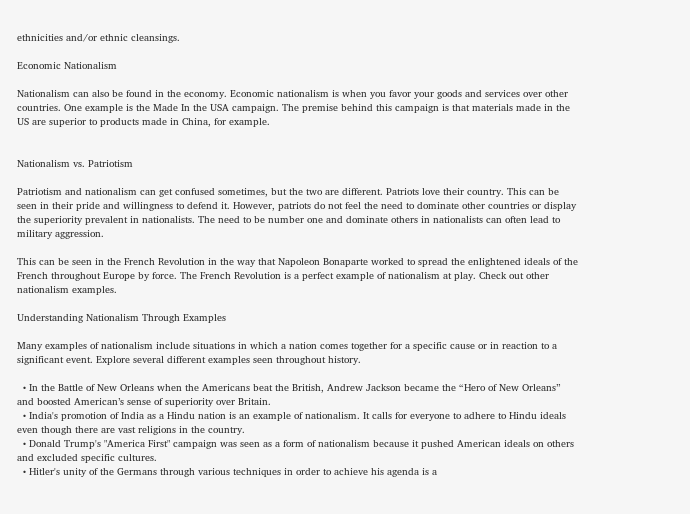ethnicities and/or ethnic cleansings.

Economic Nationalism

Nationalism can also be found in the economy. Economic nationalism is when you favor your goods and services over other countries. One example is the Made In the USA campaign. The premise behind this campaign is that materials made in the US are superior to products made in China, for example.


Nationalism vs. Patriotism

Patriotism and nationalism can get confused sometimes, but the two are different. Patriots love their country. This can be seen in their pride and willingness to defend it. However, patriots do not feel the need to dominate other countries or display the superiority prevalent in nationalists. The need to be number one and dominate others in nationalists can often lead to military aggression.

This can be seen in the French Revolution in the way that Napoleon Bonaparte worked to spread the enlightened ideals of the French throughout Europe by force. The French Revolution is a perfect example of nationalism at play. Check out other nationalism examples.

Understanding Nationalism Through Examples

Many examples of nationalism include situations in which a nation comes together for a specific cause or in reaction to a significant event. Explore several different examples seen throughout history.

  • In the Battle of New Orleans when the Americans beat the British, Andrew Jackson became the “Hero of New Orleans” and boosted American’s sense of superiority over Britain.
  • India's promotion of India as a Hindu nation is an example of nationalism. It calls for everyone to adhere to Hindu ideals even though there are vast religions in the country.
  • Donald Trump's "America First" campaign was seen as a form of nationalism because it pushed American ideals on others and excluded specific cultures.
  • Hitler's unity of the Germans through various techniques in order to achieve his agenda is a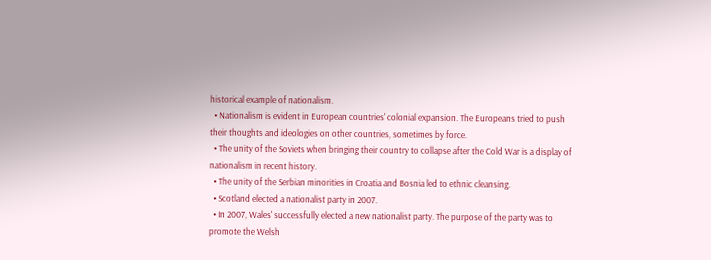historical example of nationalism.
  • Nationalism is evident in European countries' colonial expansion. The Europeans tried to push their thoughts and ideologies on other countries, sometimes by force.
  • The unity of the Soviets when bringing their country to collapse after the Cold War is a display of nationalism in recent history.
  • The unity of the Serbian minorities in Croatia and Bosnia led to ethnic cleansing.
  • Scotland elected a nationalist party in 2007.
  • In 2007, Wales' successfully elected a new nationalist party. The purpose of the party was to promote the Welsh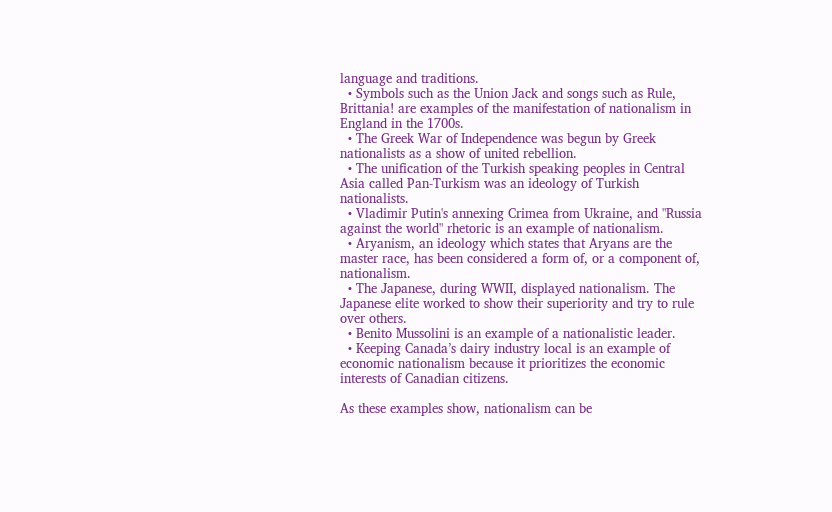language and traditions.
  • Symbols such as the Union Jack and songs such as Rule, Brittania! are examples of the manifestation of nationalism in England in the 1700s.
  • The Greek War of Independence was begun by Greek nationalists as a show of united rebellion.
  • The unification of the Turkish speaking peoples in Central Asia called Pan-Turkism was an ideology of Turkish nationalists.
  • Vladimir Putin's annexing Crimea from Ukraine, and "Russia against the world" rhetoric is an example of nationalism.
  • Aryanism, an ideology which states that Aryans are the master race, has been considered a form of, or a component of, nationalism.
  • The Japanese, during WWII, displayed nationalism. The Japanese elite worked to show their superiority and try to rule over others.
  • Benito Mussolini is an example of a nationalistic leader.
  • Keeping Canada’s dairy industry local is an example of economic nationalism because it prioritizes the economic interests of Canadian citizens.

As these examples show, nationalism can be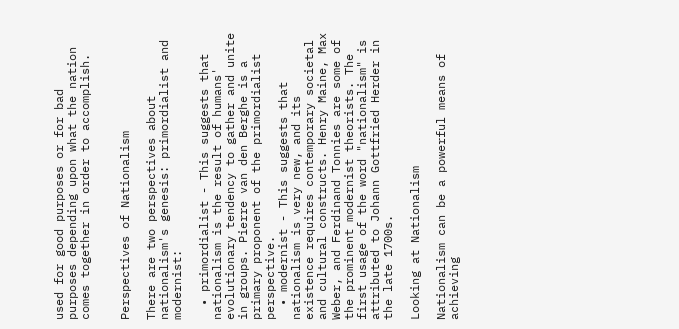used for good purposes or for bad purposes depending upon what the nation comes together in order to accomplish.


Perspectives of Nationalism

There are two perspectives about nationalism's genesis: primordialist and modernist:

  • primordialist - This suggests that nationalism is the result of humans' evolutionary tendency to gather and unite in groups. Pierre van den Berghe is a primary proponent of the primordialist perspective.
  • modernist - This suggests that nationalism is very new, and its existence requires contemporary societal and cultural constructs. Henry Maine, Max Weber, and Ferdinand Tonnies are some of the prominent modernist theorists. The first usage of the word "nationalism" is attributed to Johann Gottfried Herder in the late 1700s.

Looking at Nationalism

Nationalism can be a powerful means of achieving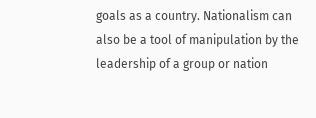goals as a country. Nationalism can also be a tool of manipulation by the leadership of a group or nation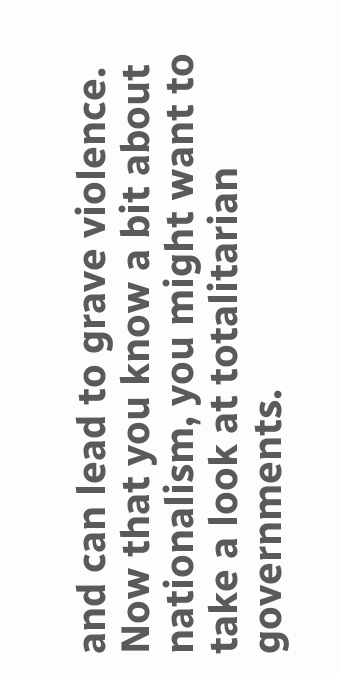and can lead to grave violence. Now that you know a bit about nationalism, you might want to take a look at totalitarian governments.